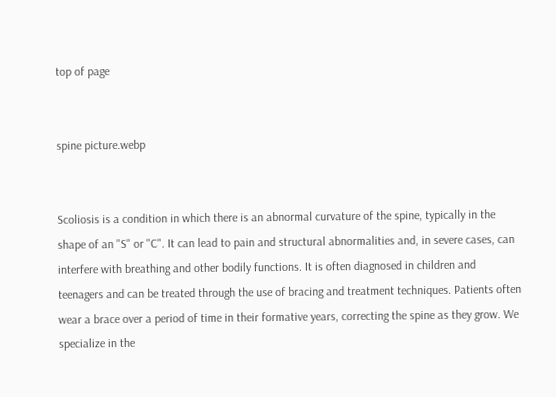top of page


spine picture.webp


Scoliosis is a condition in which there is an abnormal curvature of the spine, typically in the shape of an "S" or "C". It can lead to pain and structural abnormalities and, in severe cases, can interfere with breathing and other bodily functions. It is often diagnosed in children and teenagers and can be treated through the use of bracing and treatment techniques. Patients often wear a brace over a period of time in their formative years, correcting the spine as they grow. We specialize in the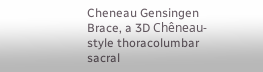Cheneau Gensingen Brace, a 3D Chêneau- style thoracolumbar sacral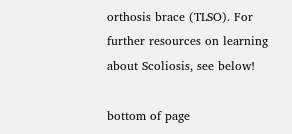orthosis brace (TLSO). For further resources on learning about Scoliosis, see below!

bottom of page